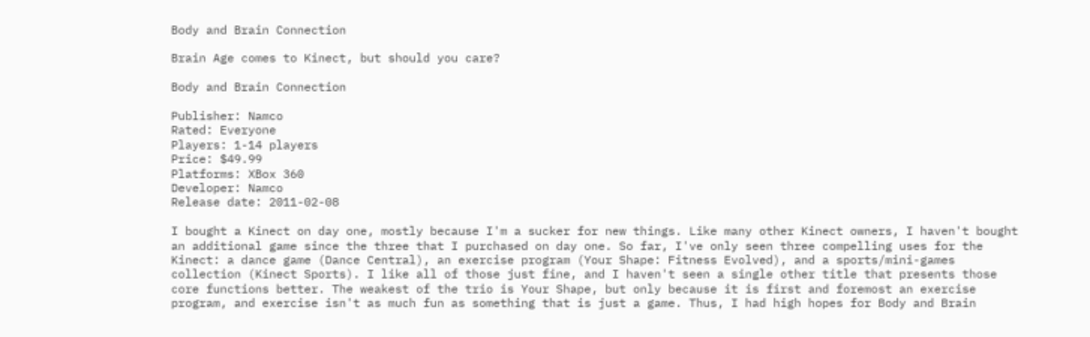Body and Brain Connection

Brain Age comes to Kinect, but should you care?

Body and Brain Connection

Publisher: Namco
Rated: Everyone
Players: 1-14 players
Price: $49.99
Platforms: XBox 360
Developer: Namco
Release date: 2011-02-08

I bought a Kinect on day one, mostly because I'm a sucker for new things. Like many other Kinect owners, I haven't bought an additional game since the three that I purchased on day one. So far, I've only seen three compelling uses for the Kinect: a dance game (Dance Central), an exercise program (Your Shape: Fitness Evolved), and a sports/mini-games collection (Kinect Sports). I like all of those just fine, and I haven't seen a single other title that presents those core functions better. The weakest of the trio is Your Shape, but only because it is first and foremost an exercise program, and exercise isn't as much fun as something that is just a game. Thus, I had high hopes for Body and Brain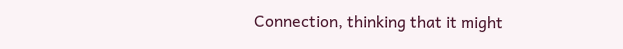Connection, thinking that it might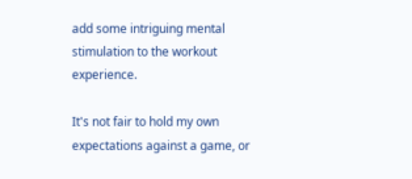add some intriguing mental stimulation to the workout experience.

It's not fair to hold my own expectations against a game, or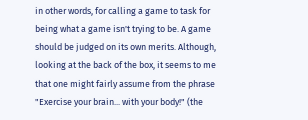in other words, for calling a game to task for being what a game isn't trying to be. A game should be judged on its own merits. Although, looking at the back of the box, it seems to me that one might fairly assume from the phrase "Exercise your brain... with your body!" (the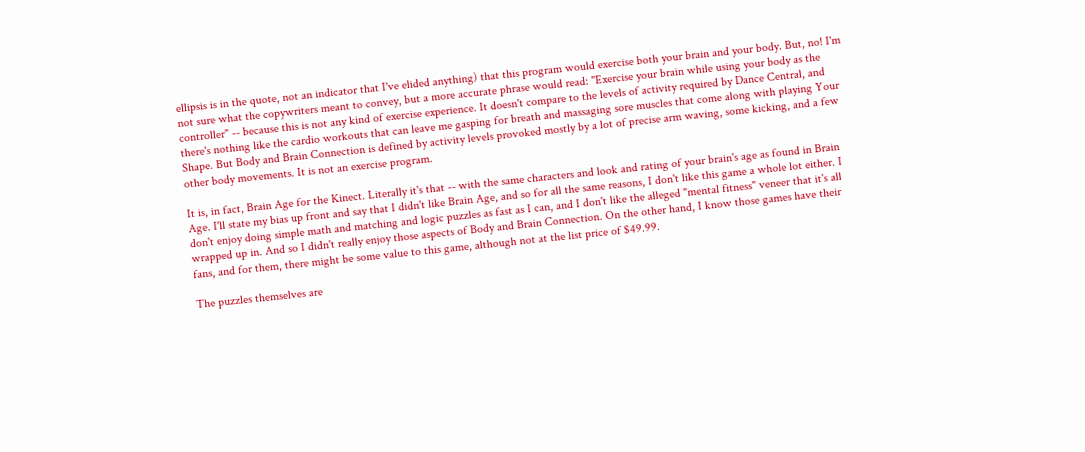ellipsis is in the quote, not an indicator that I've elided anything) that this program would exercise both your brain and your body. But, no! I'm not sure what the copywriters meant to convey, but a more accurate phrase would read: "Exercise your brain while using your body as the controller" -- because this is not any kind of exercise experience. It doesn't compare to the levels of activity required by Dance Central, and there's nothing like the cardio workouts that can leave me gasping for breath and massaging sore muscles that come along with playing Your Shape. But Body and Brain Connection is defined by activity levels provoked mostly by a lot of precise arm waving, some kicking, and a few other body movements. It is not an exercise program.

It is, in fact, Brain Age for the Kinect. Literally it's that -- with the same characters and look and rating of your brain's age as found in Brain Age. I'll state my bias up front and say that I didn't like Brain Age, and so for all the same reasons, I don't like this game a whole lot either. I don't enjoy doing simple math and matching and logic puzzles as fast as I can, and I don't like the alleged "mental fitness" veneer that it's all wrapped up in. And so I didn't really enjoy those aspects of Body and Brain Connection. On the other hand, I know those games have their fans, and for them, there might be some value to this game, although not at the list price of $49.99.

The puzzles themselves are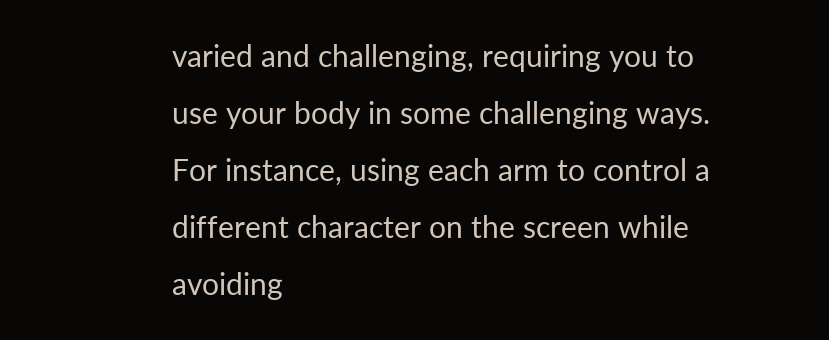varied and challenging, requiring you to use your body in some challenging ways. For instance, using each arm to control a different character on the screen while avoiding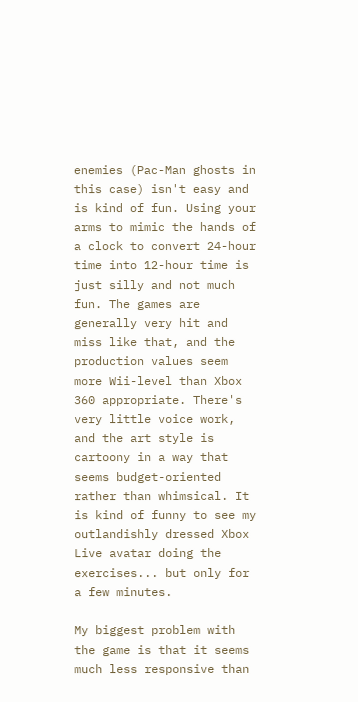enemies (Pac-Man ghosts in this case) isn't easy and is kind of fun. Using your arms to mimic the hands of a clock to convert 24-hour time into 12-hour time is just silly and not much fun. The games are generally very hit and miss like that, and the production values seem more Wii-level than Xbox 360 appropriate. There's very little voice work, and the art style is cartoony in a way that seems budget-oriented rather than whimsical. It is kind of funny to see my outlandishly dressed Xbox Live avatar doing the exercises... but only for a few minutes.

My biggest problem with the game is that it seems much less responsive than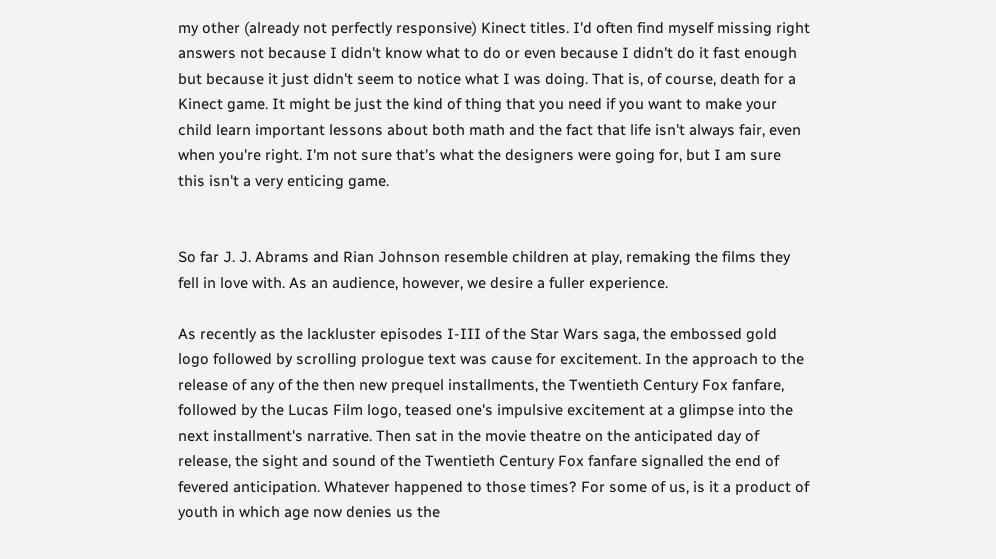my other (already not perfectly responsive) Kinect titles. I'd often find myself missing right answers not because I didn't know what to do or even because I didn't do it fast enough but because it just didn't seem to notice what I was doing. That is, of course, death for a Kinect game. It might be just the kind of thing that you need if you want to make your child learn important lessons about both math and the fact that life isn't always fair, even when you're right. I'm not sure that's what the designers were going for, but I am sure this isn't a very enticing game.


So far J. J. Abrams and Rian Johnson resemble children at play, remaking the films they fell in love with. As an audience, however, we desire a fuller experience.

As recently as the lackluster episodes I-III of the Star Wars saga, the embossed gold logo followed by scrolling prologue text was cause for excitement. In the approach to the release of any of the then new prequel installments, the Twentieth Century Fox fanfare, followed by the Lucas Film logo, teased one's impulsive excitement at a glimpse into the next installment's narrative. Then sat in the movie theatre on the anticipated day of release, the sight and sound of the Twentieth Century Fox fanfare signalled the end of fevered anticipation. Whatever happened to those times? For some of us, is it a product of youth in which age now denies us the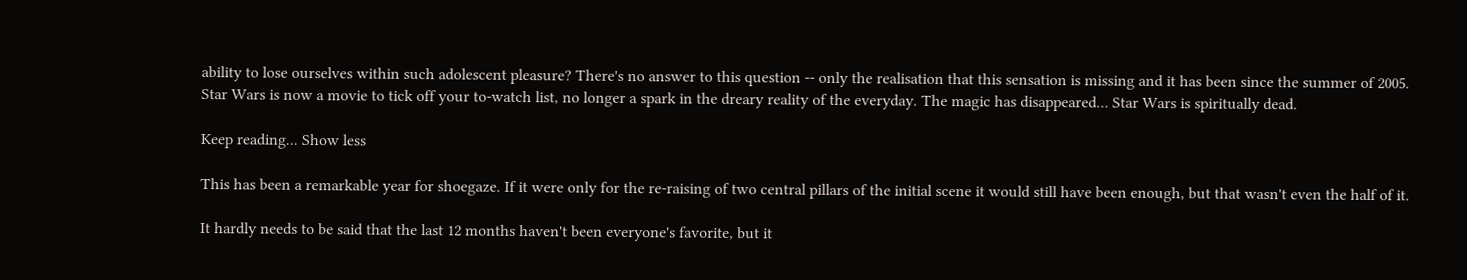ability to lose ourselves within such adolescent pleasure? There's no answer to this question -- only the realisation that this sensation is missing and it has been since the summer of 2005. Star Wars is now a movie to tick off your to-watch list, no longer a spark in the dreary reality of the everyday. The magic has disappeared… Star Wars is spiritually dead.

Keep reading... Show less

This has been a remarkable year for shoegaze. If it were only for the re-raising of two central pillars of the initial scene it would still have been enough, but that wasn't even the half of it.

It hardly needs to be said that the last 12 months haven't been everyone's favorite, but it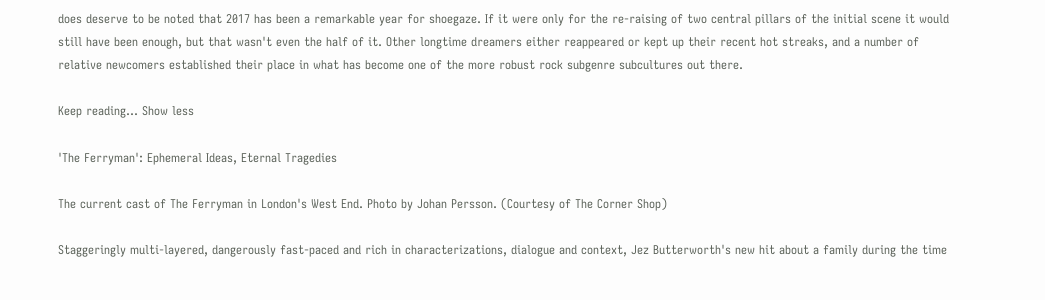does deserve to be noted that 2017 has been a remarkable year for shoegaze. If it were only for the re-raising of two central pillars of the initial scene it would still have been enough, but that wasn't even the half of it. Other longtime dreamers either reappeared or kept up their recent hot streaks, and a number of relative newcomers established their place in what has become one of the more robust rock subgenre subcultures out there.

Keep reading... Show less

'The Ferryman': Ephemeral Ideas, Eternal Tragedies

The current cast of The Ferryman in London's West End. Photo by Johan Persson. (Courtesy of The Corner Shop)

Staggeringly multi-layered, dangerously fast-paced and rich in characterizations, dialogue and context, Jez Butterworth's new hit about a family during the time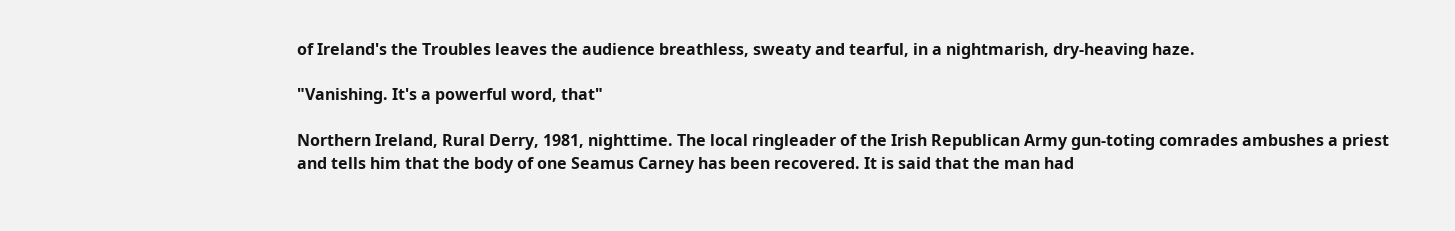of Ireland's the Troubles leaves the audience breathless, sweaty and tearful, in a nightmarish, dry-heaving haze.

"Vanishing. It's a powerful word, that"

Northern Ireland, Rural Derry, 1981, nighttime. The local ringleader of the Irish Republican Army gun-toting comrades ambushes a priest and tells him that the body of one Seamus Carney has been recovered. It is said that the man had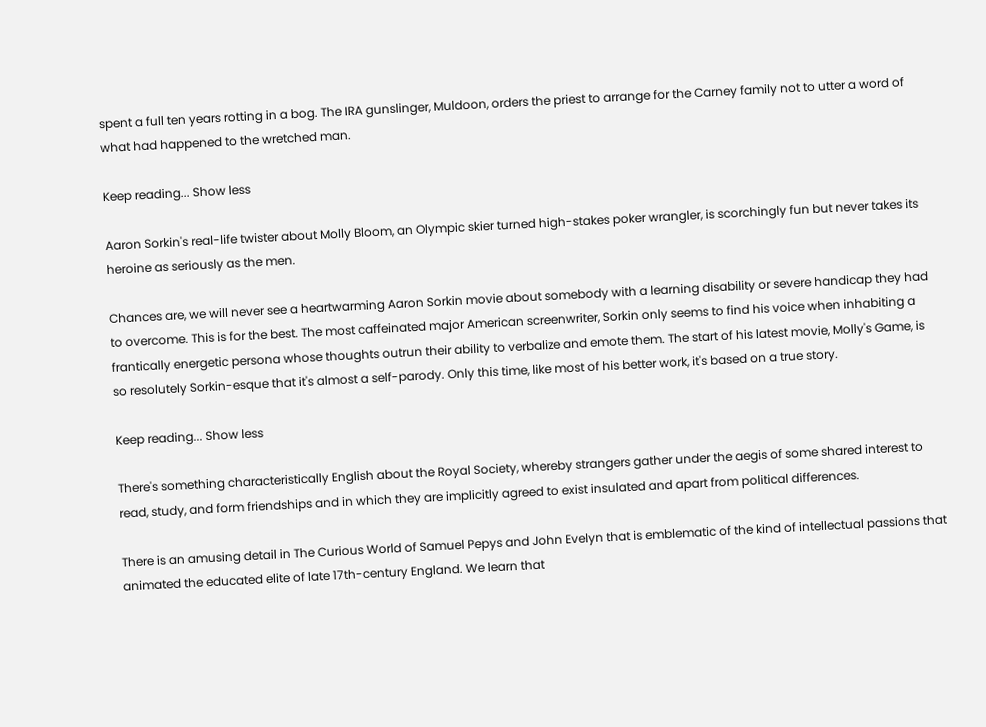spent a full ten years rotting in a bog. The IRA gunslinger, Muldoon, orders the priest to arrange for the Carney family not to utter a word of what had happened to the wretched man.

Keep reading... Show less

Aaron Sorkin's real-life twister about Molly Bloom, an Olympic skier turned high-stakes poker wrangler, is scorchingly fun but never takes its heroine as seriously as the men.

Chances are, we will never see a heartwarming Aaron Sorkin movie about somebody with a learning disability or severe handicap they had to overcome. This is for the best. The most caffeinated major American screenwriter, Sorkin only seems to find his voice when inhabiting a frantically energetic persona whose thoughts outrun their ability to verbalize and emote them. The start of his latest movie, Molly's Game, is so resolutely Sorkin-esque that it's almost a self-parody. Only this time, like most of his better work, it's based on a true story.

Keep reading... Show less

There's something characteristically English about the Royal Society, whereby strangers gather under the aegis of some shared interest to read, study, and form friendships and in which they are implicitly agreed to exist insulated and apart from political differences.

There is an amusing detail in The Curious World of Samuel Pepys and John Evelyn that is emblematic of the kind of intellectual passions that animated the educated elite of late 17th-century England. We learn that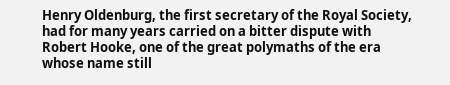Henry Oldenburg, the first secretary of the Royal Society, had for many years carried on a bitter dispute with Robert Hooke, one of the great polymaths of the era whose name still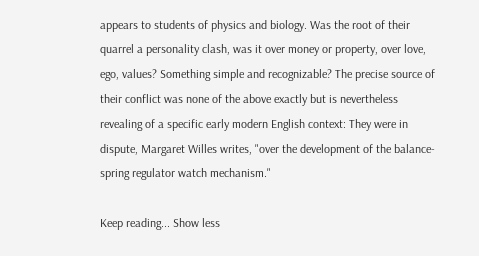appears to students of physics and biology. Was the root of their quarrel a personality clash, was it over money or property, over love, ego, values? Something simple and recognizable? The precise source of their conflict was none of the above exactly but is nevertheless revealing of a specific early modern English context: They were in dispute, Margaret Willes writes, "over the development of the balance-spring regulator watch mechanism."

Keep reading... Show less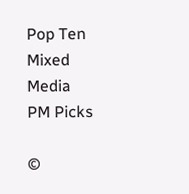Pop Ten
Mixed Media
PM Picks

©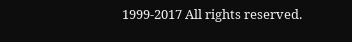1999-2017 All rights reserved.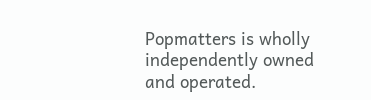Popmatters is wholly independently owned and operated.